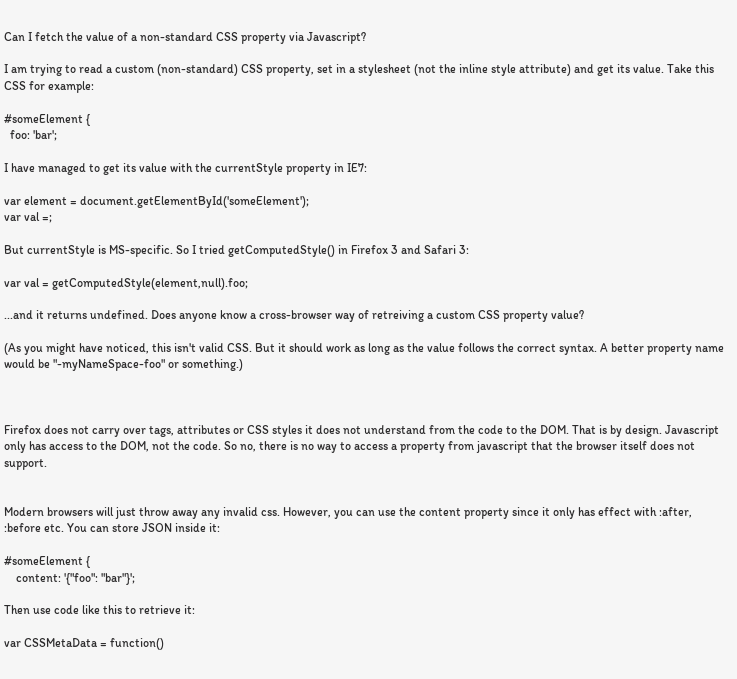Can I fetch the value of a non-standard CSS property via Javascript?

I am trying to read a custom (non-standard) CSS property, set in a stylesheet (not the inline style attribute) and get its value. Take this CSS for example:

#someElement {
  foo: 'bar';

I have managed to get its value with the currentStyle property in IE7:

var element = document.getElementById('someElement');
var val =;

But currentStyle is MS-specific. So I tried getComputedStyle() in Firefox 3 and Safari 3:

var val = getComputedStyle(element,null).foo;

...and it returns undefined. Does anyone know a cross-browser way of retreiving a custom CSS property value?

(As you might have noticed, this isn't valid CSS. But it should work as long as the value follows the correct syntax. A better property name would be "-myNameSpace-foo" or something.)



Firefox does not carry over tags, attributes or CSS styles it does not understand from the code to the DOM. That is by design. Javascript only has access to the DOM, not the code. So no, there is no way to access a property from javascript that the browser itself does not support.


Modern browsers will just throw away any invalid css. However, you can use the content property since it only has effect with :after, :before etc. You can store JSON inside it:

#someElement {
    content: '{"foo": "bar"}';

Then use code like this to retrieve it:

var CSSMetaData = function()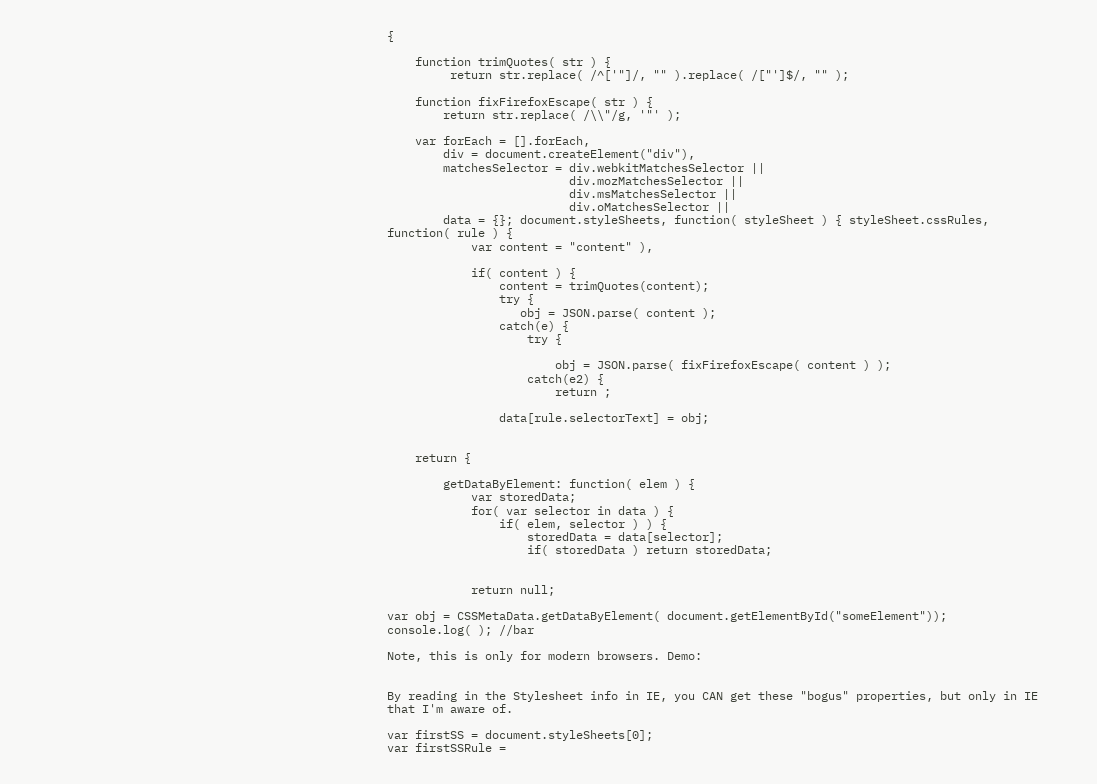{

    function trimQuotes( str ) {
         return str.replace( /^['"]/, "" ).replace( /["']$/, "" );

    function fixFirefoxEscape( str ) {
        return str.replace( /\\"/g, '"' );

    var forEach = [].forEach,
        div = document.createElement("div"),
        matchesSelector = div.webkitMatchesSelector ||
                          div.mozMatchesSelector ||
                          div.msMatchesSelector ||
                          div.oMatchesSelector ||
        data = {}; document.styleSheets, function( styleSheet ) { styleSheet.cssRules, function( rule ) {
            var content = "content" ),

            if( content ) {
                content = trimQuotes(content);
                try {
                   obj = JSON.parse( content );
                catch(e) {
                    try {

                        obj = JSON.parse( fixFirefoxEscape( content ) );
                    catch(e2) {
                        return ;

                data[rule.selectorText] = obj;


    return {

        getDataByElement: function( elem ) {
            var storedData;
            for( var selector in data ) {
                if( elem, selector ) ) {
                    storedData = data[selector];
                    if( storedData ) return storedData;


            return null;

var obj = CSSMetaData.getDataByElement( document.getElementById("someElement"));
console.log( ); //bar

Note, this is only for modern browsers. Demo:


By reading in the Stylesheet info in IE, you CAN get these "bogus" properties, but only in IE that I'm aware of.

var firstSS = document.styleSheets[0];
var firstSSRule =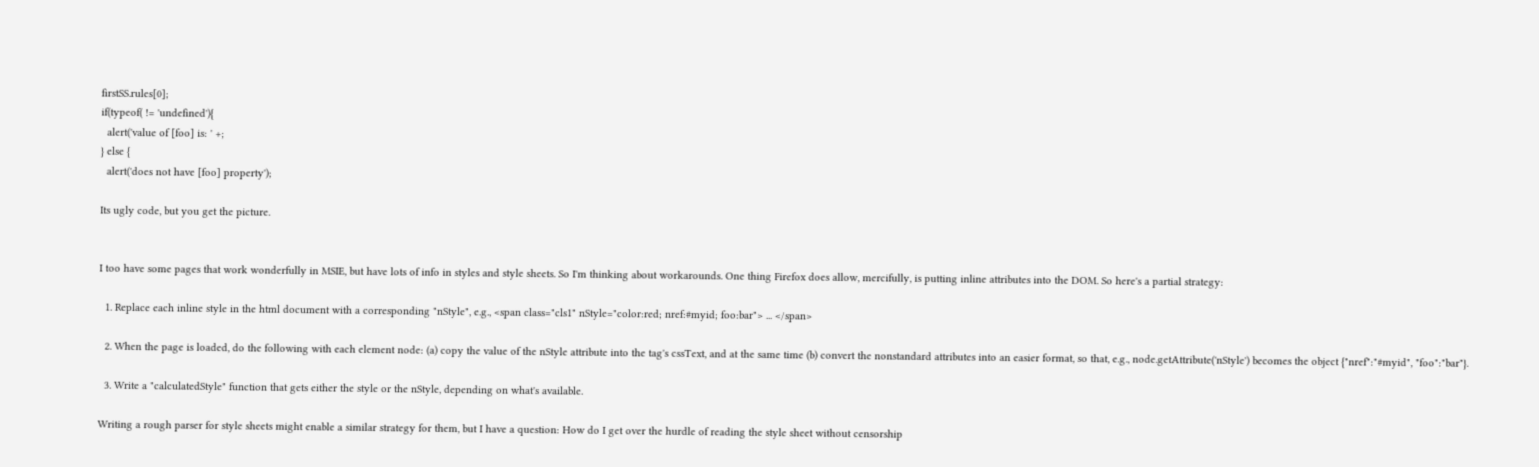firstSS.rules[0];
if(typeof( != 'undefined'){
  alert('value of [foo] is: ' +;
} else {
  alert('does not have [foo] property');

Its ugly code, but you get the picture.


I too have some pages that work wonderfully in MSIE, but have lots of info in styles and style sheets. So I'm thinking about workarounds. One thing Firefox does allow, mercifully, is putting inline attributes into the DOM. So here's a partial strategy:

  1. Replace each inline style in the html document with a corresponding "nStyle", e.g., <span class="cls1" nStyle="color:red; nref:#myid; foo:bar"> ... </span>

  2. When the page is loaded, do the following with each element node: (a) copy the value of the nStyle attribute into the tag's cssText, and at the same time (b) convert the nonstandard attributes into an easier format, so that, e.g., node.getAttribute('nStyle') becomes the object {"nref":"#myid", "foo":"bar"}.

  3. Write a "calculatedStyle" function that gets either the style or the nStyle, depending on what's available.

Writing a rough parser for style sheets might enable a similar strategy for them, but I have a question: How do I get over the hurdle of reading the style sheet without censorship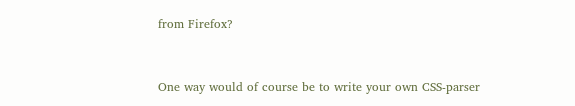from Firefox?


One way would of course be to write your own CSS-parser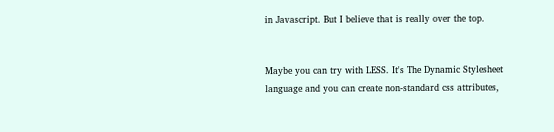in Javascript. But I believe that is really over the top.


Maybe you can try with LESS. It's The Dynamic Stylesheet language and you can create non-standard css attributes,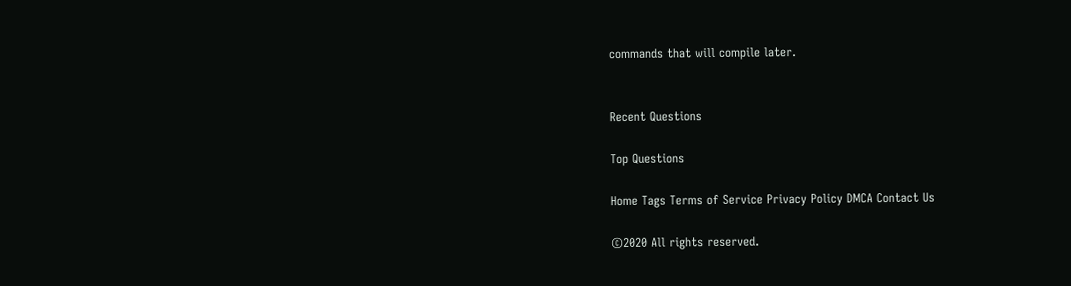commands that will compile later.


Recent Questions

Top Questions

Home Tags Terms of Service Privacy Policy DMCA Contact Us

©2020 All rights reserved.